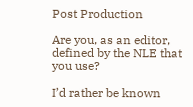Post Production

Are you, as an editor, defined by the NLE that you use?

I’d rather be known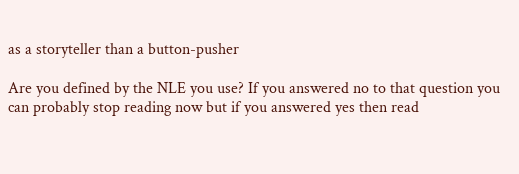as a storyteller than a button-pusher

Are you defined by the NLE you use? If you answered no to that question you can probably stop reading now but if you answered yes then read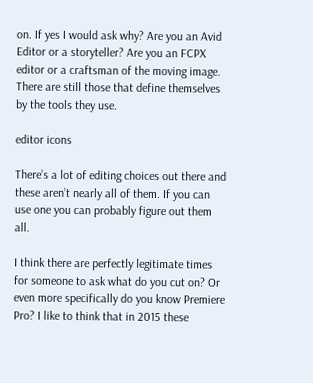on. If yes I would ask why? Are you an Avid Editor or a storyteller? Are you an FCPX editor or a craftsman of the moving image. There are still those that define themselves by the tools they use.

editor icons

There’s a lot of editing choices out there and these aren’t nearly all of them. If you can use one you can probably figure out them all.

I think there are perfectly legitimate times for someone to ask what do you cut on? Or even more specifically do you know Premiere Pro? I like to think that in 2015 these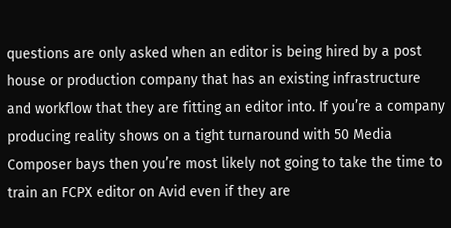questions are only asked when an editor is being hired by a post house or production company that has an existing infrastructure and workflow that they are fitting an editor into. If you’re a company producing reality shows on a tight turnaround with 50 Media Composer bays then you’re most likely not going to take the time to train an FCPX editor on Avid even if they are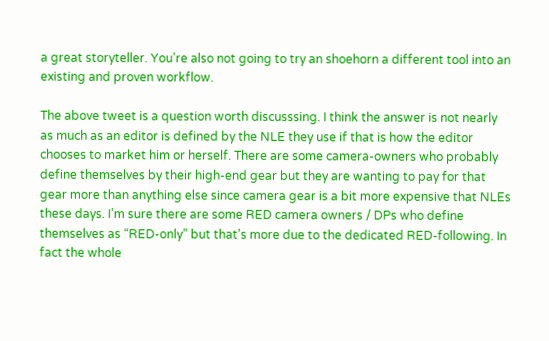a great storyteller. You’re also not going to try an shoehorn a different tool into an existing and proven workflow.

The above tweet is a question worth discusssing. I think the answer is not nearly as much as an editor is defined by the NLE they use if that is how the editor chooses to market him or herself. There are some camera-owners who probably define themselves by their high-end gear but they are wanting to pay for that gear more than anything else since camera gear is a bit more expensive that NLEs these days. I’m sure there are some RED camera owners / DPs who define themselves as “RED-only” but that’s more due to the dedicated RED-following. In fact the whole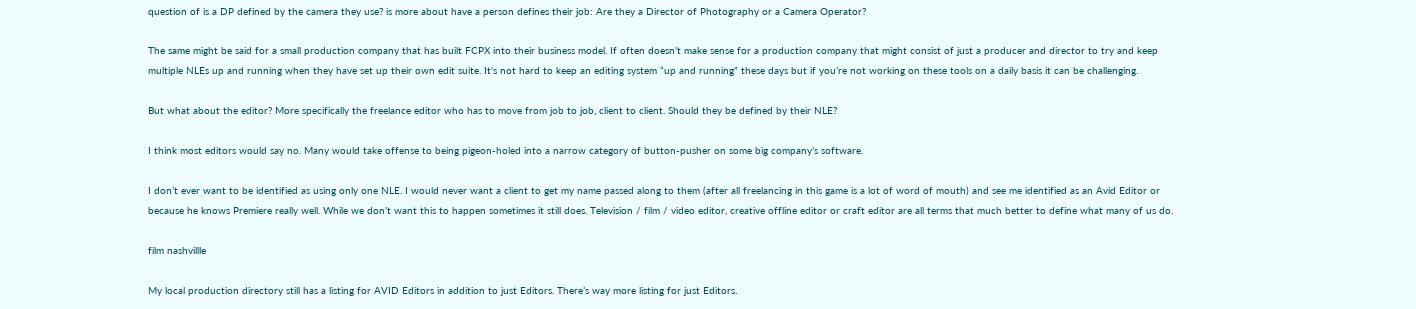question of is a DP defined by the camera they use? is more about have a person defines their job: Are they a Director of Photography or a Camera Operator?

The same might be said for a small production company that has built FCPX into their business model. If often doesn’t make sense for a production company that might consist of just a producer and director to try and keep multiple NLEs up and running when they have set up their own edit suite. It’s not hard to keep an editing system “up and running” these days but if you’re not working on these tools on a daily basis it can be challenging.

But what about the editor? More specifically the freelance editor who has to move from job to job, client to client. Should they be defined by their NLE?

I think most editors would say no. Many would take offense to being pigeon-holed into a narrow category of button-pusher on some big company’s software.

I don’t ever want to be identified as using only one NLE. I would never want a client to get my name passed along to them (after all freelancing in this game is a lot of word of mouth) and see me identified as an Avid Editor or because he knows Premiere really well. While we don’t want this to happen sometimes it still does. Television / film / video editor, creative offline editor or craft editor are all terms that much better to define what many of us do.

film nashvillle

My local production directory still has a listing for AVID Editors in addition to just Editors. There’s way more listing for just Editors.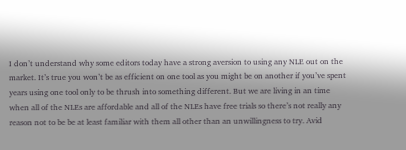I don’t understand why some editors today have a strong aversion to using any NLE out on the market. It’s true you won’t be as efficient on one tool as you might be on another if you’ve spent years using one tool only to be thrush into something different. But we are living in an time when all of the NLEs are affordable and all of the NLEs have free trials so there’s not really any reason not to be be at least familiar with them all other than an unwillingness to try. Avid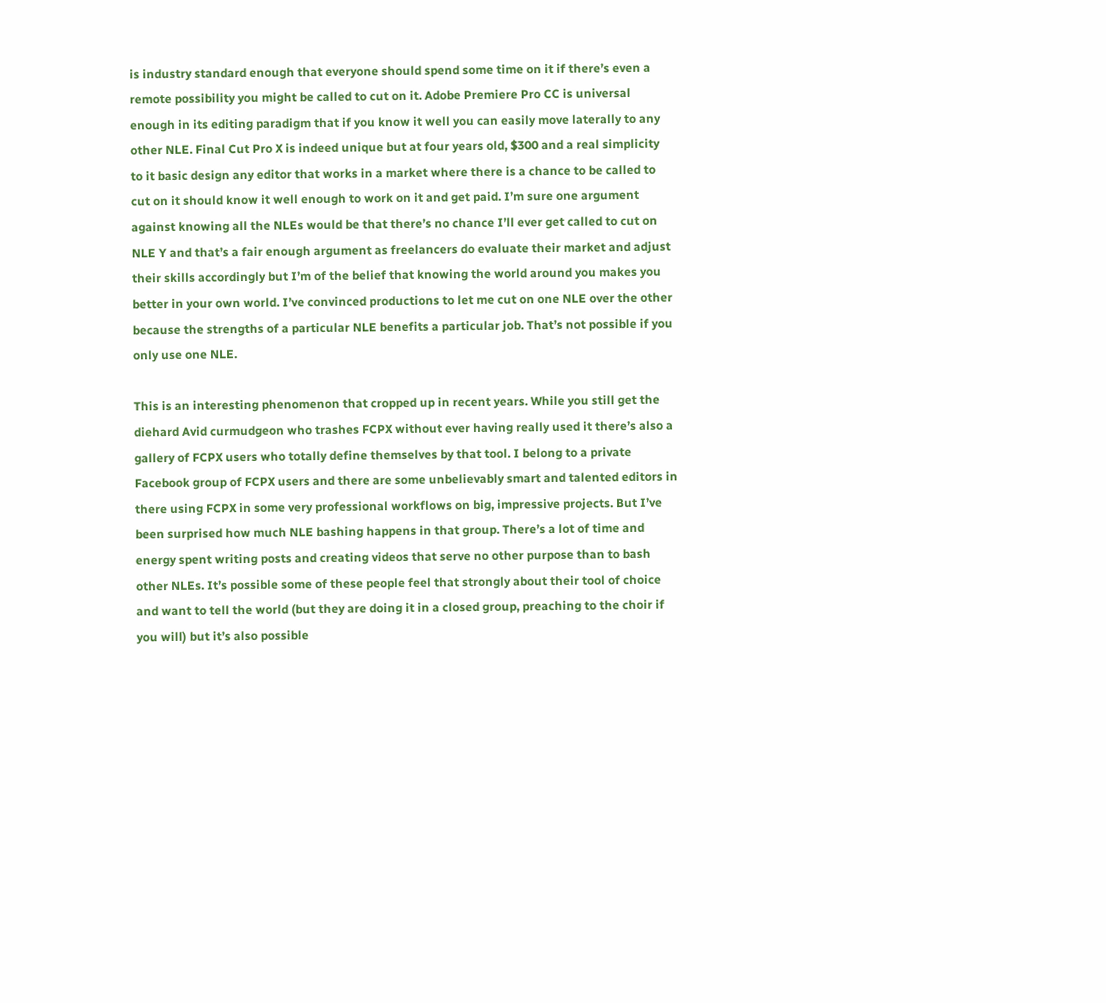is industry standard enough that everyone should spend some time on it if there’s even a remote possibility you might be called to cut on it. Adobe Premiere Pro CC is universal enough in its editing paradigm that if you know it well you can easily move laterally to any other NLE. Final Cut Pro X is indeed unique but at four years old, $300 and a real simplicity to it basic design any editor that works in a market where there is a chance to be called to cut on it should know it well enough to work on it and get paid. I’m sure one argument against knowing all the NLEs would be that there’s no chance I’ll ever get called to cut on NLE Y and that’s a fair enough argument as freelancers do evaluate their market and adjust their skills accordingly but I’m of the belief that knowing the world around you makes you better in your own world. I’ve convinced productions to let me cut on one NLE over the other because the strengths of a particular NLE benefits a particular job. That’s not possible if you only use one NLE.

This is an interesting phenomenon that cropped up in recent years. While you still get the diehard Avid curmudgeon who trashes FCPX without ever having really used it there’s also a gallery of FCPX users who totally define themselves by that tool. I belong to a private Facebook group of FCPX users and there are some unbelievably smart and talented editors in there using FCPX in some very professional workflows on big, impressive projects. But I’ve been surprised how much NLE bashing happens in that group. There’s a lot of time and energy spent writing posts and creating videos that serve no other purpose than to bash other NLEs. It’s possible some of these people feel that strongly about their tool of choice and want to tell the world (but they are doing it in a closed group, preaching to the choir if you will) but it’s also possible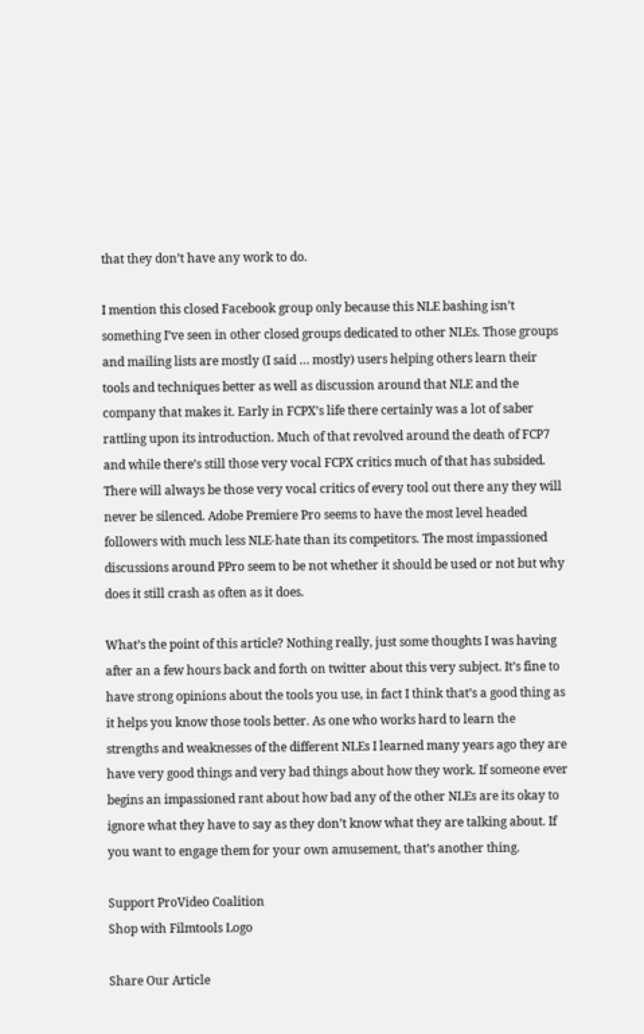that they don’t have any work to do.

I mention this closed Facebook group only because this NLE bashing isn’t something I’ve seen in other closed groups dedicated to other NLEs. Those groups and mailing lists are mostly (I said … mostly) users helping others learn their tools and techniques better as well as discussion around that NLE and the company that makes it. Early in FCPX’s life there certainly was a lot of saber rattling upon its introduction. Much of that revolved around the death of FCP7 and while there’s still those very vocal FCPX critics much of that has subsided. There will always be those very vocal critics of every tool out there any they will never be silenced. Adobe Premiere Pro seems to have the most level headed followers with much less NLE-hate than its competitors. The most impassioned discussions around PPro seem to be not whether it should be used or not but why does it still crash as often as it does.

What’s the point of this article? Nothing really, just some thoughts I was having after an a few hours back and forth on twitter about this very subject. It’s fine to have strong opinions about the tools you use, in fact I think that’s a good thing as it helps you know those tools better. As one who works hard to learn the strengths and weaknesses of the different NLEs I learned many years ago they are have very good things and very bad things about how they work. If someone ever begins an impassioned rant about how bad any of the other NLEs are its okay to ignore what they have to say as they don’t know what they are talking about. If you want to engage them for your own amusement, that’s another thing.

Support ProVideo Coalition
Shop with Filmtools Logo

Share Our Article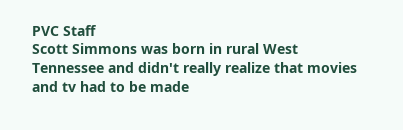PVC Staff
Scott Simmons was born in rural West Tennessee and didn't really realize that movies and tv had to be made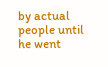by actual people until he went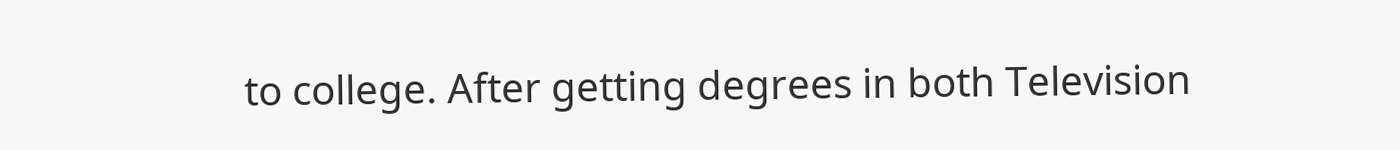to college. After getting degrees in both Television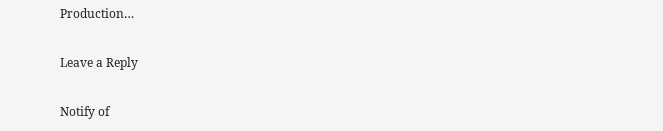Production…

Leave a Reply

Notify of